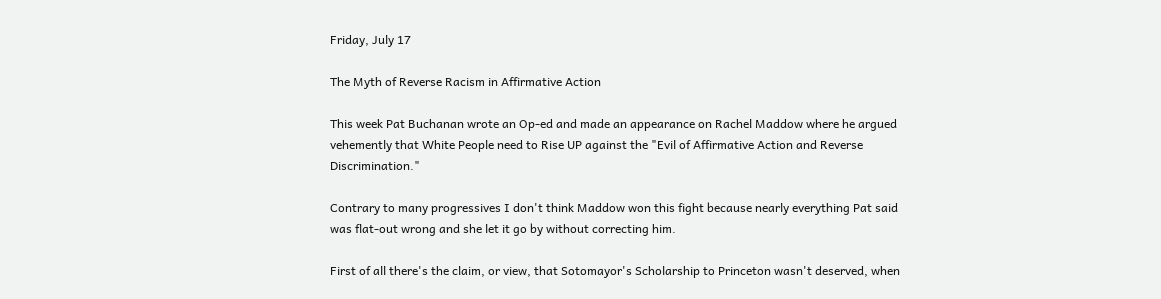Friday, July 17

The Myth of Reverse Racism in Affirmative Action

This week Pat Buchanan wrote an Op-ed and made an appearance on Rachel Maddow where he argued vehemently that White People need to Rise UP against the "Evil of Affirmative Action and Reverse Discrimination."

Contrary to many progressives I don't think Maddow won this fight because nearly everything Pat said was flat-out wrong and she let it go by without correcting him.

First of all there's the claim, or view, that Sotomayor's Scholarship to Princeton wasn't deserved, when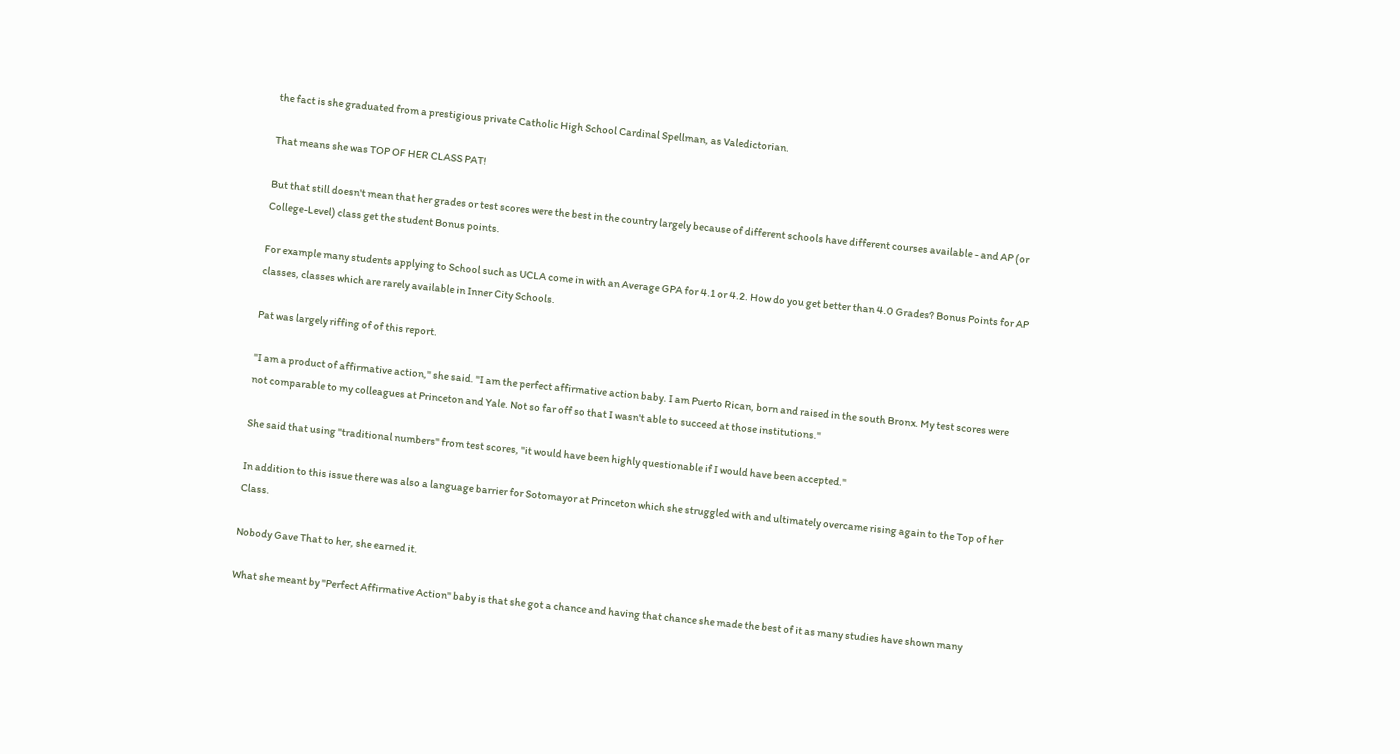the fact is she graduated from a prestigious private Catholic High School Cardinal Spellman, as Valedictorian.

That means she was TOP OF HER CLASS PAT!

But that still doesn't mean that her grades or test scores were the best in the country largely because of different schools have different courses available - and AP (or College-Level) class get the student Bonus points.

For example many students applying to School such as UCLA come in with an Average GPA for 4.1 or 4.2. How do you get better than 4.0 Grades? Bonus Points for AP classes, classes which are rarely available in Inner City Schools.

Pat was largely riffing of of this report.

"I am a product of affirmative action," she said. "I am the perfect affirmative action baby. I am Puerto Rican, born and raised in the south Bronx. My test scores were not comparable to my colleagues at Princeton and Yale. Not so far off so that I wasn't able to succeed at those institutions."

She said that using "traditional numbers" from test scores, "it would have been highly questionable if I would have been accepted."

In addition to this issue there was also a language barrier for Sotomayor at Princeton which she struggled with and ultimately overcame rising again to the Top of her Class.

Nobody Gave That to her, she earned it.

What she meant by "Perfect Affirmative Action" baby is that she got a chance and having that chance she made the best of it as many studies have shown many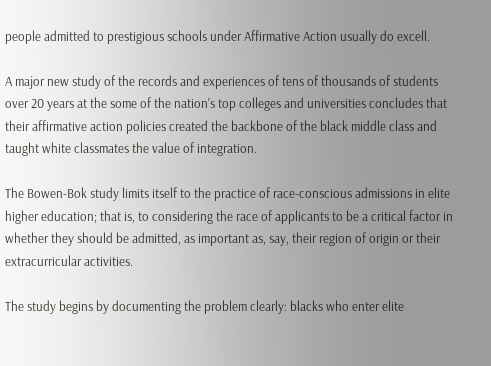people admitted to prestigious schools under Affirmative Action usually do excell.

A major new study of the records and experiences of tens of thousands of students over 20 years at the some of the nation's top colleges and universities concludes that their affirmative action policies created the backbone of the black middle class and taught white classmates the value of integration.

The Bowen-Bok study limits itself to the practice of race-conscious admissions in elite higher education; that is, to considering the race of applicants to be a critical factor in whether they should be admitted, as important as, say, their region of origin or their extracurricular activities.

The study begins by documenting the problem clearly: blacks who enter elite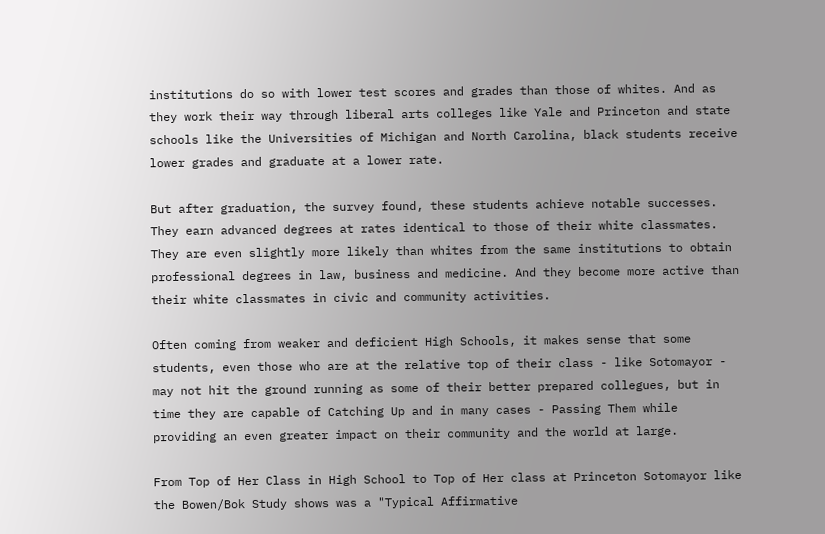institutions do so with lower test scores and grades than those of whites. And as they work their way through liberal arts colleges like Yale and Princeton and state schools like the Universities of Michigan and North Carolina, black students receive lower grades and graduate at a lower rate.

But after graduation, the survey found, these students achieve notable successes. They earn advanced degrees at rates identical to those of their white classmates. They are even slightly more likely than whites from the same institutions to obtain professional degrees in law, business and medicine. And they become more active than their white classmates in civic and community activities.

Often coming from weaker and deficient High Schools, it makes sense that some students, even those who are at the relative top of their class - like Sotomayor - may not hit the ground running as some of their better prepared collegues, but in time they are capable of Catching Up and in many cases - Passing Them while providing an even greater impact on their community and the world at large.

From Top of Her Class in High School to Top of Her class at Princeton Sotomayor like the Bowen/Bok Study shows was a "Typical Affirmative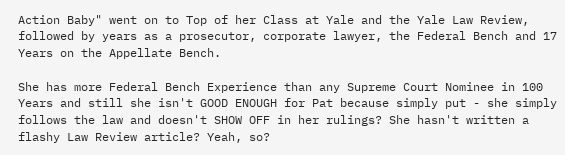Action Baby" went on to Top of her Class at Yale and the Yale Law Review, followed by years as a prosecutor, corporate lawyer, the Federal Bench and 17 Years on the Appellate Bench.

She has more Federal Bench Experience than any Supreme Court Nominee in 100 Years and still she isn't GOOD ENOUGH for Pat because simply put - she simply follows the law and doesn't SHOW OFF in her rulings? She hasn't written a flashy Law Review article? Yeah, so?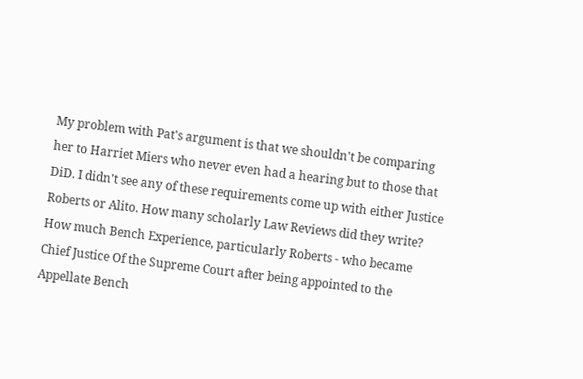My problem with Pat's argument is that we shouldn't be comparing her to Harriet Miers who never even had a hearing but to those that DiD. I didn't see any of these requirements come up with either Justice Roberts or Alito. How many scholarly Law Reviews did they write? How much Bench Experience, particularly Roberts - who became Chief Justice Of the Supreme Court after being appointed to the Appellate Bench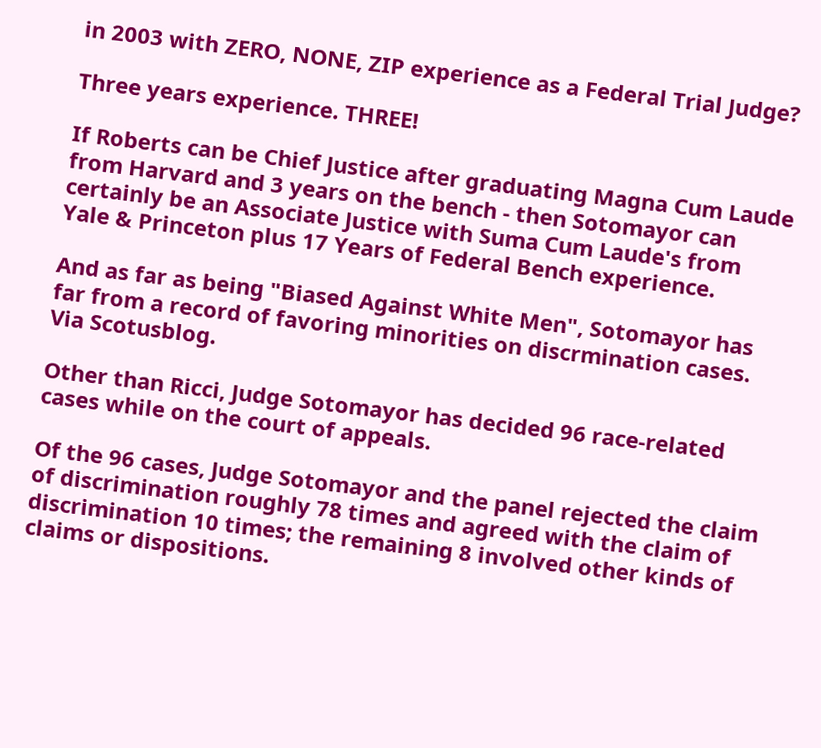in 2003 with ZERO, NONE, ZIP experience as a Federal Trial Judge?

Three years experience. THREE!

If Roberts can be Chief Justice after graduating Magna Cum Laude from Harvard and 3 years on the bench - then Sotomayor can certainly be an Associate Justice with Suma Cum Laude's from Yale & Princeton plus 17 Years of Federal Bench experience.

And as far as being "Biased Against White Men", Sotomayor has far from a record of favoring minorities on discrmination cases. Via Scotusblog.

Other than Ricci, Judge Sotomayor has decided 96 race-related cases while on the court of appeals.

Of the 96 cases, Judge Sotomayor and the panel rejected the claim of discrimination roughly 78 times and agreed with the claim of discrimination 10 times; the remaining 8 involved other kinds of claims or dispositions.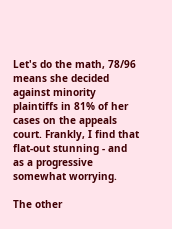Let's do the math, 78/96 means she decided against minority plaintiffs in 81% of her cases on the appeals court. Frankly, I find that flat-out stunning - and as a progressive somewhat worrying.

The other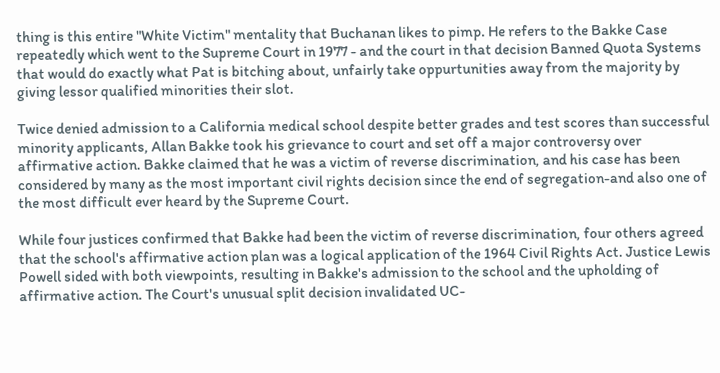thing is this entire "White Victim" mentality that Buchanan likes to pimp. He refers to the Bakke Case repeatedly which went to the Supreme Court in 1977 - and the court in that decision Banned Quota Systems that would do exactly what Pat is bitching about, unfairly take oppurtunities away from the majority by giving lessor qualified minorities their slot.

Twice denied admission to a California medical school despite better grades and test scores than successful minority applicants, Allan Bakke took his grievance to court and set off a major controversy over affirmative action. Bakke claimed that he was a victim of reverse discrimination, and his case has been considered by many as the most important civil rights decision since the end of segregation-and also one of the most difficult ever heard by the Supreme Court.

While four justices confirmed that Bakke had been the victim of reverse discrimination, four others agreed that the school's affirmative action plan was a logical application of the 1964 Civil Rights Act. Justice Lewis Powell sided with both viewpoints, resulting in Bakke's admission to the school and the upholding of affirmative action. The Court's unusual split decision invalidated UC-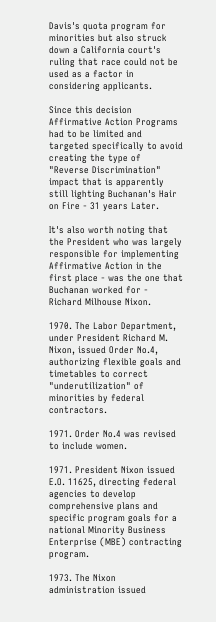Davis's quota program for minorities but also struck down a California court's ruling that race could not be used as a factor in considering applicants.

Since this decision Affirmative Action Programs had to be limited and targeted specifically to avoid creating the type of "Reverse Discrimination" impact that is apparently still lighting Buchanan's Hair on Fire - 31 years Later.

It's also worth noting that the President who was largely responsible for implementing Affirmative Action in the first place - was the one that Buchanan worked for - Richard Milhouse Nixon.

1970. The Labor Department, under President Richard M. Nixon, issued Order No.4, authorizing flexible goals and timetables to correct "underutilization" of minorities by federal contractors.

1971. Order No.4 was revised to include women.

1971. President Nixon issued E.O. 11625, directing federal agencies to develop comprehensive plans and specific program goals for a national Minority Business Enterprise (MBE) contracting program.

1973. The Nixon administration issued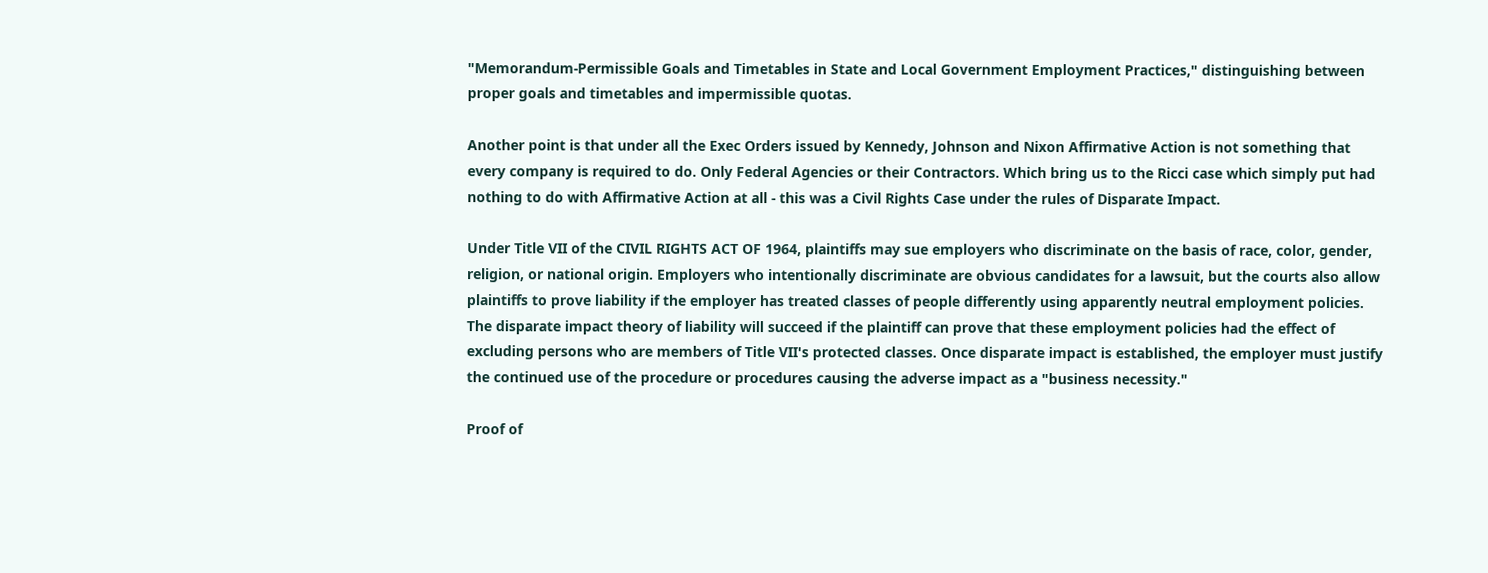"Memorandum-Permissible Goals and Timetables in State and Local Government Employment Practices," distinguishing between proper goals and timetables and impermissible quotas.

Another point is that under all the Exec Orders issued by Kennedy, Johnson and Nixon Affirmative Action is not something that every company is required to do. Only Federal Agencies or their Contractors. Which bring us to the Ricci case which simply put had nothing to do with Affirmative Action at all - this was a Civil Rights Case under the rules of Disparate Impact.

Under Title VII of the CIVIL RIGHTS ACT OF 1964, plaintiffs may sue employers who discriminate on the basis of race, color, gender, religion, or national origin. Employers who intentionally discriminate are obvious candidates for a lawsuit, but the courts also allow plaintiffs to prove liability if the employer has treated classes of people differently using apparently neutral employment policies. The disparate impact theory of liability will succeed if the plaintiff can prove that these employment policies had the effect of excluding persons who are members of Title VII's protected classes. Once disparate impact is established, the employer must justify the continued use of the procedure or procedures causing the adverse impact as a "business necessity."

Proof of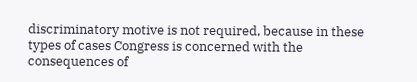discriminatory motive is not required, because in these types of cases Congress is concerned with the consequences of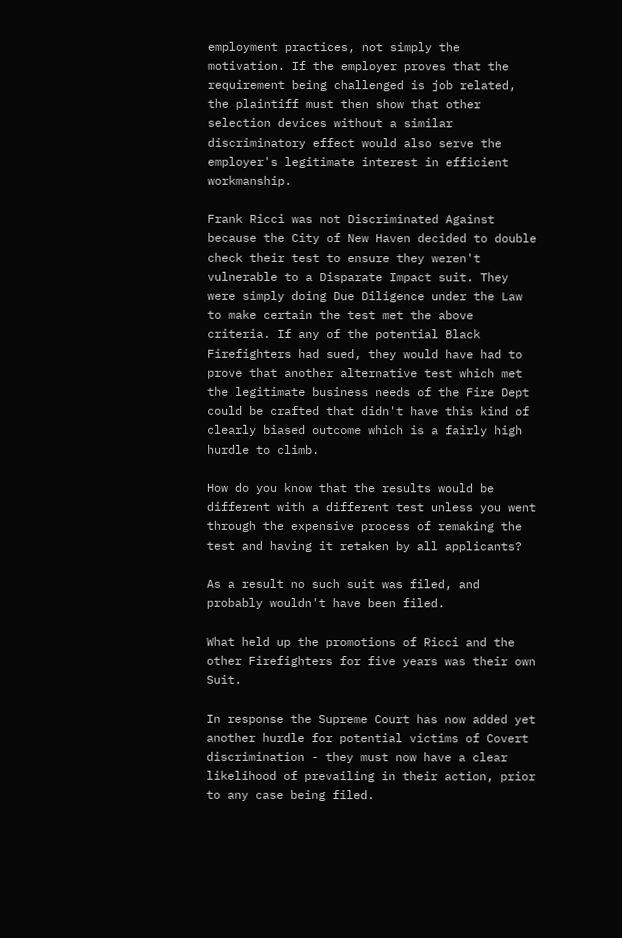employment practices, not simply the motivation. If the employer proves that the requirement being challenged is job related, the plaintiff must then show that other selection devices without a similar discriminatory effect would also serve the employer's legitimate interest in efficient workmanship.

Frank Ricci was not Discriminated Against because the City of New Haven decided to double check their test to ensure they weren't vulnerable to a Disparate Impact suit. They were simply doing Due Diligence under the Law to make certain the test met the above criteria. If any of the potential Black Firefighters had sued, they would have had to prove that another alternative test which met the legitimate business needs of the Fire Dept could be crafted that didn't have this kind of clearly biased outcome which is a fairly high hurdle to climb.

How do you know that the results would be different with a different test unless you went through the expensive process of remaking the test and having it retaken by all applicants?

As a result no such suit was filed, and probably wouldn't have been filed.

What held up the promotions of Ricci and the other Firefighters for five years was their own Suit.

In response the Supreme Court has now added yet another hurdle for potential victims of Covert discrimination - they must now have a clear likelihood of prevailing in their action, prior to any case being filed.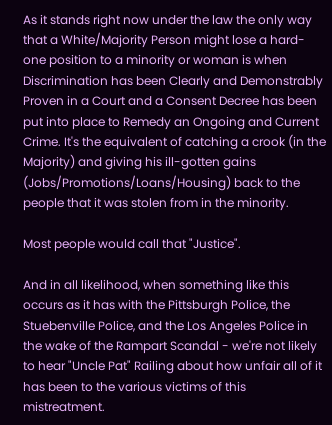As it stands right now under the law the only way that a White/Majority Person might lose a hard-one position to a minority or woman is when Discrimination has been Clearly and Demonstrably Proven in a Court and a Consent Decree has been put into place to Remedy an Ongoing and Current Crime. It's the equivalent of catching a crook (in the Majority) and giving his ill-gotten gains (Jobs/Promotions/Loans/Housing) back to the people that it was stolen from in the minority.

Most people would call that "Justice".

And in all likelihood, when something like this occurs as it has with the Pittsburgh Police, the Stuebenville Police, and the Los Angeles Police in the wake of the Rampart Scandal - we're not likely to hear "Uncle Pat" Railing about how unfair all of it has been to the various victims of this mistreatment.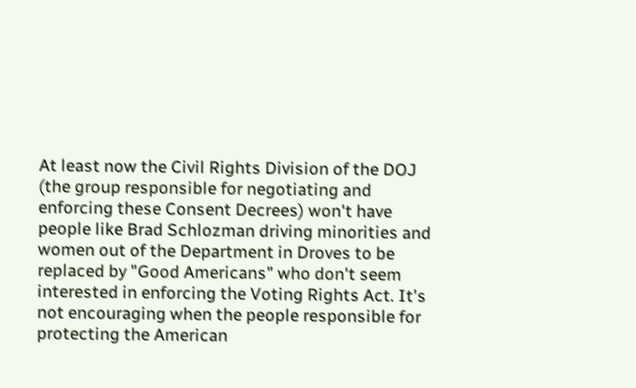At least now the Civil Rights Division of the DOJ (the group responsible for negotiating and enforcing these Consent Decrees) won't have people like Brad Schlozman driving minorities and women out of the Department in Droves to be replaced by "Good Americans" who don't seem interested in enforcing the Voting Rights Act. It's not encouraging when the people responsible for protecting the American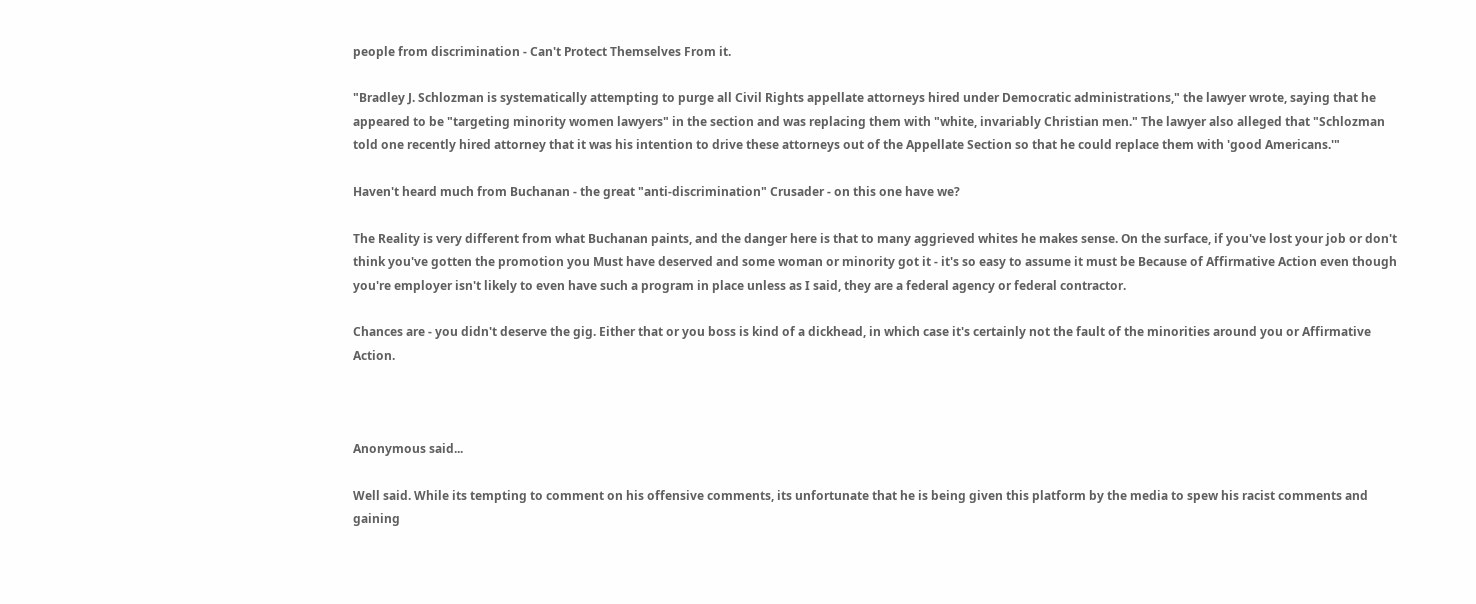people from discrimination - Can't Protect Themselves From it.

"Bradley J. Schlozman is systematically attempting to purge all Civil Rights appellate attorneys hired under Democratic administrations," the lawyer wrote, saying that he appeared to be "targeting minority women lawyers" in the section and was replacing them with "white, invariably Christian men." The lawyer also alleged that "Schlozman told one recently hired attorney that it was his intention to drive these attorneys out of the Appellate Section so that he could replace them with 'good Americans.'"

Haven't heard much from Buchanan - the great "anti-discrimination" Crusader - on this one have we?

The Reality is very different from what Buchanan paints, and the danger here is that to many aggrieved whites he makes sense. On the surface, if you've lost your job or don't think you've gotten the promotion you Must have deserved and some woman or minority got it - it's so easy to assume it must be Because of Affirmative Action even though you're employer isn't likely to even have such a program in place unless as I said, they are a federal agency or federal contractor.

Chances are - you didn't deserve the gig. Either that or you boss is kind of a dickhead, in which case it's certainly not the fault of the minorities around you or Affirmative Action.



Anonymous said...

Well said. While its tempting to comment on his offensive comments, its unfortunate that he is being given this platform by the media to spew his racist comments and gaining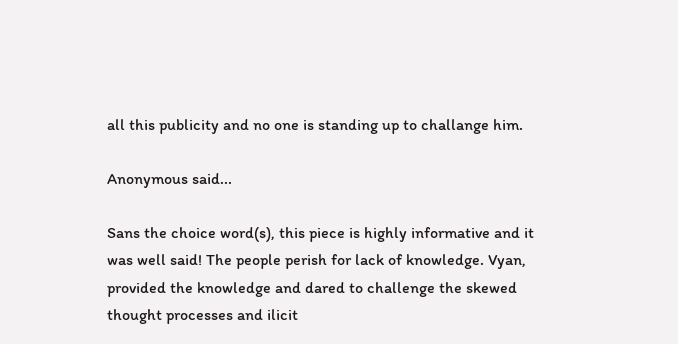all this publicity and no one is standing up to challange him.

Anonymous said...

Sans the choice word(s), this piece is highly informative and it was well said! The people perish for lack of knowledge. Vyan, provided the knowledge and dared to challenge the skewed thought processes and ilicit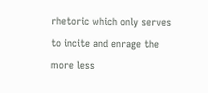rhetoric which only serves to incite and enrage the more less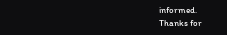informed.
Thanks for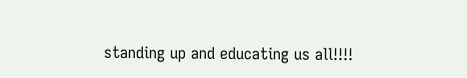standing up and educating us all!!!!